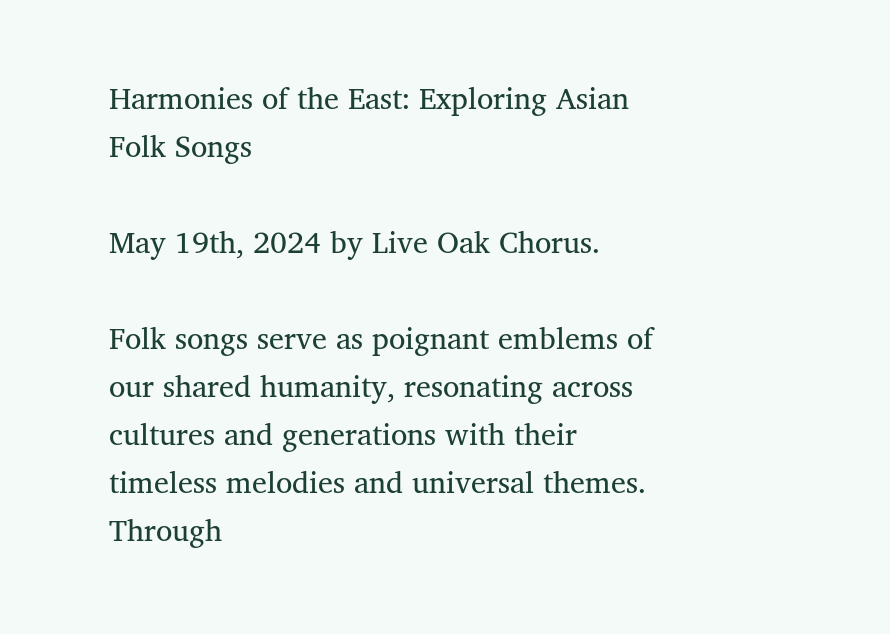Harmonies of the East: Exploring Asian Folk Songs

May 19th, 2024 by Live Oak Chorus.

Folk songs serve as poignant emblems of our shared humanity, resonating across cultures and generations with their timeless melodies and universal themes. Through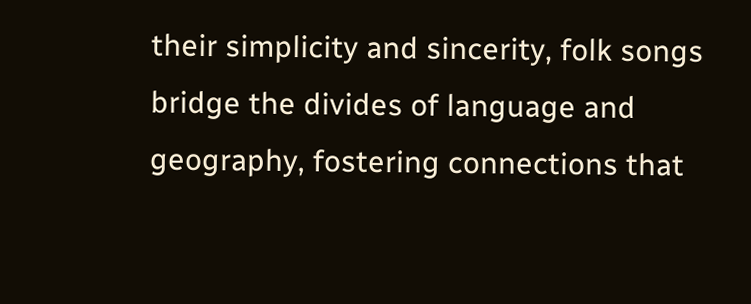their simplicity and sincerity, folk songs bridge the divides of language and geography, fostering connections that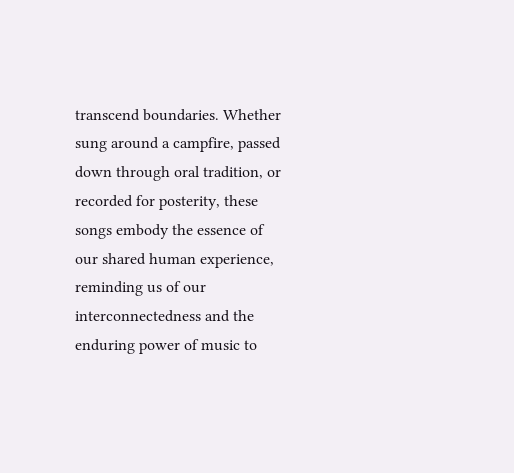transcend boundaries. Whether sung around a campfire, passed down through oral tradition, or recorded for posterity, these songs embody the essence of our shared human experience, reminding us of our interconnectedness and the enduring power of music to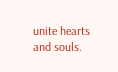unite hearts and souls.